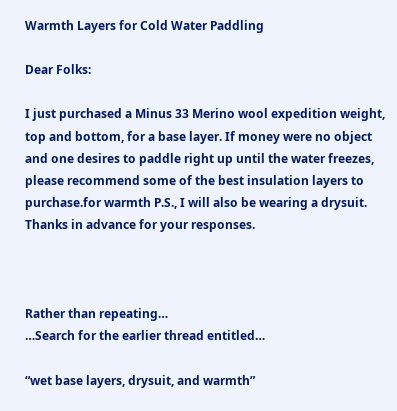Warmth Layers for Cold Water Paddling

Dear Folks:

I just purchased a Minus 33 Merino wool expedition weight, top and bottom, for a base layer. If money were no object and one desires to paddle right up until the water freezes, please recommend some of the best insulation layers to purchase.for warmth P.S., I will also be wearing a drysuit. Thanks in advance for your responses.



Rather than repeating…
…Search for the earlier thread entitled…

“wet base layers, drysuit, and warmth”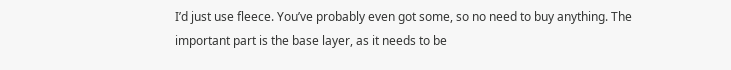I’d just use fleece. You’ve probably even got some, so no need to buy anything. The important part is the base layer, as it needs to be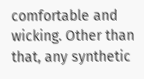comfortable and wicking. Other than that, any synthetic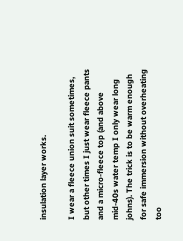insulation layer works.

I wear a fleece union suit sometimes, but other times I just wear fleece pants and a micro-fleece top (and above mid-40s water temp I only wear long johns). The trick is to be warm enough for safe immersion without overheating too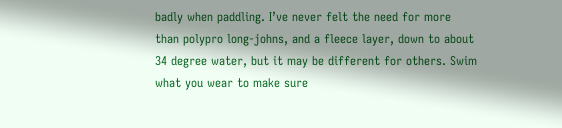badly when paddling. I’ve never felt the need for more than polypro long-johns, and a fleece layer, down to about 34 degree water, but it may be different for others. Swim what you wear to make sure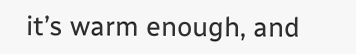it’s warm enough, and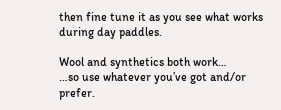then fine tune it as you see what works during day paddles.

Wool and synthetics both work…
…so use whatever you’ve got and/or prefer.